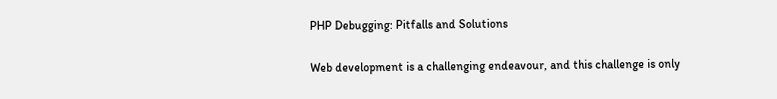PHP Debugging: Pitfalls and Solutions

Web development is a challenging endeavour, and this challenge is only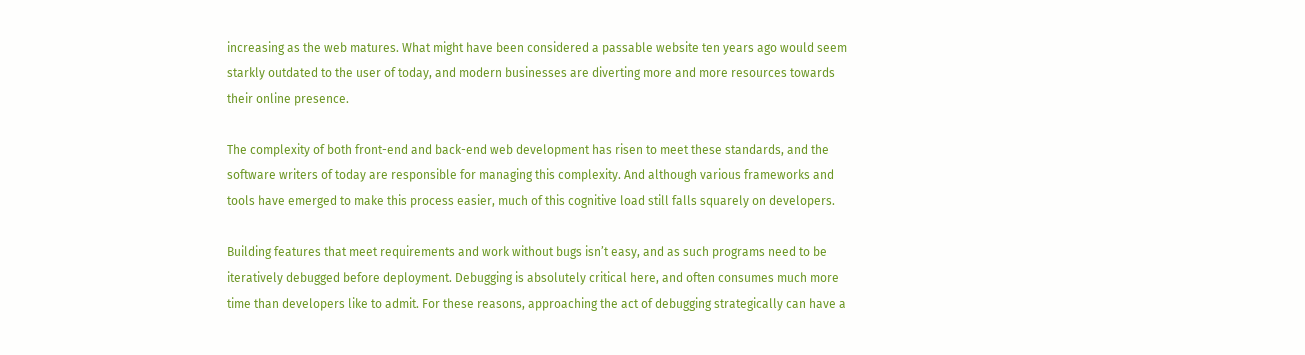increasing as the web matures. What might have been considered a passable website ten years ago would seem starkly outdated to the user of today, and modern businesses are diverting more and more resources towards their online presence.

The complexity of both front-end and back-end web development has risen to meet these standards, and the software writers of today are responsible for managing this complexity. And although various frameworks and tools have emerged to make this process easier, much of this cognitive load still falls squarely on developers.

Building features that meet requirements and work without bugs isn’t easy, and as such programs need to be iteratively debugged before deployment. Debugging is absolutely critical here, and often consumes much more time than developers like to admit. For these reasons, approaching the act of debugging strategically can have a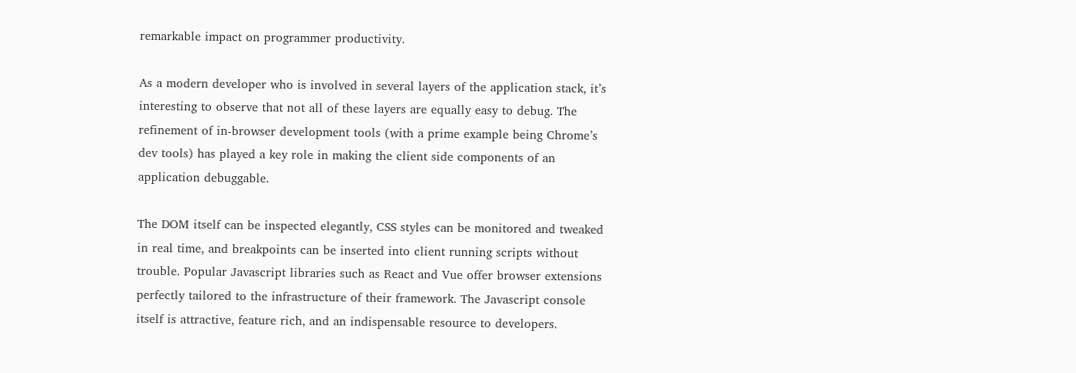remarkable impact on programmer productivity.

As a modern developer who is involved in several layers of the application stack, it’s interesting to observe that not all of these layers are equally easy to debug. The refinement of in-browser development tools (with a prime example being Chrome’s dev tools) has played a key role in making the client side components of an application debuggable.

The DOM itself can be inspected elegantly, CSS styles can be monitored and tweaked in real time, and breakpoints can be inserted into client running scripts without trouble. Popular Javascript libraries such as React and Vue offer browser extensions perfectly tailored to the infrastructure of their framework. The Javascript console itself is attractive, feature rich, and an indispensable resource to developers.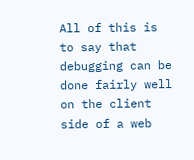All of this is to say that debugging can be done fairly well on the client side of a web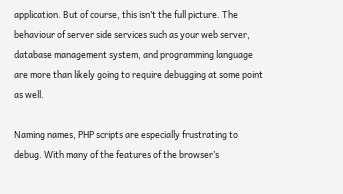application. But of course, this isn’t the full picture. The behaviour of server side services such as your web server, database management system, and programming language are more than likely going to require debugging at some point as well.

Naming names, PHP scripts are especially frustrating to debug. With many of the features of the browser’s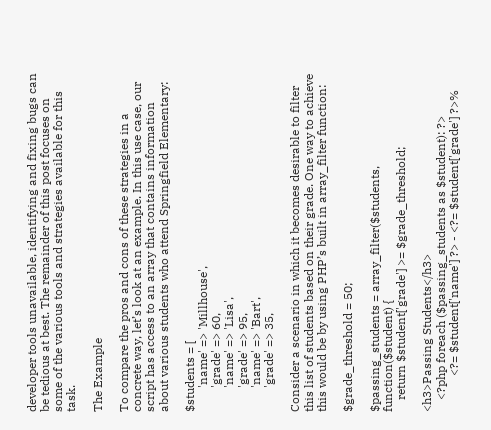developer tools unavailable, identifying and fixing bugs can be tedious at best. The remainder of this post focuses on some of the various tools and strategies available for this task.

The Example

To compare the pros and cons of these strategies in a concrete way, let’s look at an example. In this use case, our script has access to an array that contains information about various students who attend Springfield Elementary:

$students = [
        'name' => 'Millhouse',
        'grade' => 60,
        'name' => 'Lisa',
        'grade' => 95,
        'name' => 'Bart',
        'grade' => 35,

Consider a scenario in which it becomes desirable to filter this list of students based on their grade. One way to achieve this would be by using PHP’s built in array_filter function:

$grade_threshold = 50;

$passing_students = array_filter($students, function($student) {
    return $student['grade'] >= $grade_threshold;

<h3>Passing Students</h3>
    <?php foreach ($passing_students as $student): ?>
            <?= $student['name'] ?> - <?= $student['grade'] ?>%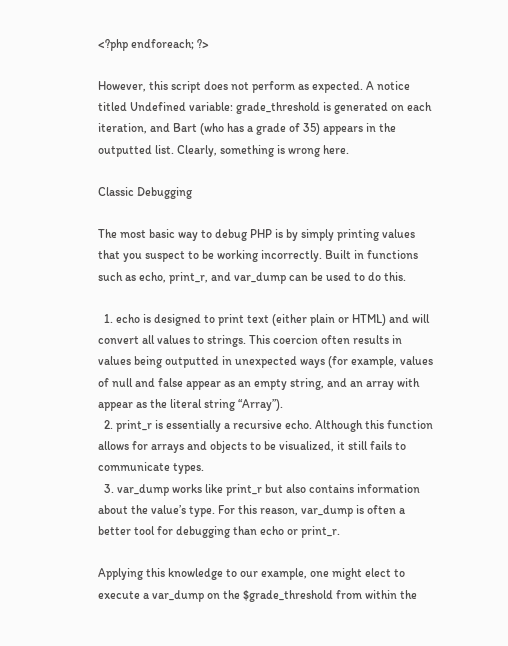<?php endforeach; ?>

However, this script does not perform as expected. A notice titled Undefined variable: grade_threshold is generated on each iteration, and Bart (who has a grade of 35) appears in the outputted list. Clearly, something is wrong here.

Classic Debugging

The most basic way to debug PHP is by simply printing values that you suspect to be working incorrectly. Built in functions such as echo, print_r, and var_dump can be used to do this.

  1. echo is designed to print text (either plain or HTML) and will convert all values to strings. This coercion often results in values being outputted in unexpected ways (for example, values of null and false appear as an empty string, and an array with appear as the literal string “Array”).
  2. print_r is essentially a recursive echo. Although this function allows for arrays and objects to be visualized, it still fails to communicate types.
  3. var_dump works like print_r but also contains information about the value’s type. For this reason, var_dump is often a better tool for debugging than echo or print_r.

Applying this knowledge to our example, one might elect to execute a var_dump on the $grade_threshold from within the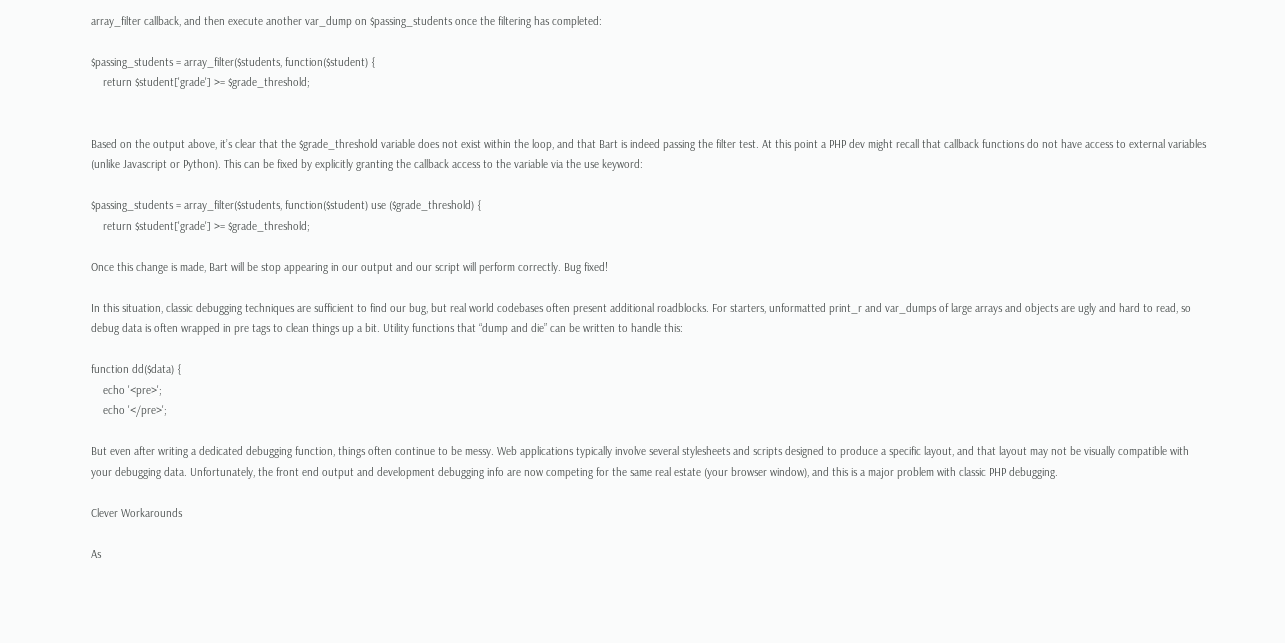array_filter callback, and then execute another var_dump on $passing_students once the filtering has completed:

$passing_students = array_filter($students, function($student) {
    return $student['grade'] >= $grade_threshold;


Based on the output above, it’s clear that the $grade_threshold variable does not exist within the loop, and that Bart is indeed passing the filter test. At this point a PHP dev might recall that callback functions do not have access to external variables (unlike Javascript or Python). This can be fixed by explicitly granting the callback access to the variable via the use keyword:

$passing_students = array_filter($students, function($student) use ($grade_threshold) {
    return $student['grade'] >= $grade_threshold;

Once this change is made, Bart will be stop appearing in our output and our script will perform correctly. Bug fixed!

In this situation, classic debugging techniques are sufficient to find our bug, but real world codebases often present additional roadblocks. For starters, unformatted print_r and var_dumps of large arrays and objects are ugly and hard to read, so debug data is often wrapped in pre tags to clean things up a bit. Utility functions that “dump and die” can be written to handle this:

function dd($data) {
    echo '<pre>';
    echo '</pre>';

But even after writing a dedicated debugging function, things often continue to be messy. Web applications typically involve several stylesheets and scripts designed to produce a specific layout, and that layout may not be visually compatible with your debugging data. Unfortunately, the front end output and development debugging info are now competing for the same real estate (your browser window), and this is a major problem with classic PHP debugging.

Clever Workarounds

As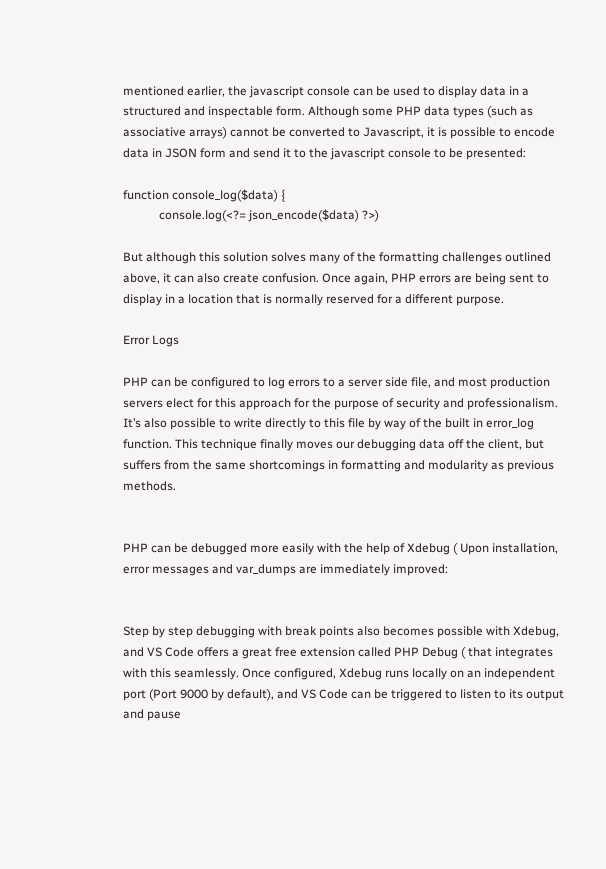mentioned earlier, the javascript console can be used to display data in a structured and inspectable form. Although some PHP data types (such as associative arrays) cannot be converted to Javascript, it is possible to encode data in JSON form and send it to the javascript console to be presented:

function console_log($data) {
            console.log(<?= json_encode($data) ?>)

But although this solution solves many of the formatting challenges outlined above, it can also create confusion. Once again, PHP errors are being sent to display in a location that is normally reserved for a different purpose.

Error Logs

PHP can be configured to log errors to a server side file, and most production servers elect for this approach for the purpose of security and professionalism. It’s also possible to write directly to this file by way of the built in error_log function. This technique finally moves our debugging data off the client, but suffers from the same shortcomings in formatting and modularity as previous methods.


PHP can be debugged more easily with the help of Xdebug ( Upon installation, error messages and var_dumps are immediately improved:


Step by step debugging with break points also becomes possible with Xdebug, and VS Code offers a great free extension called PHP Debug ( that integrates with this seamlessly. Once configured, Xdebug runs locally on an independent port (Port 9000 by default), and VS Code can be triggered to listen to its output and pause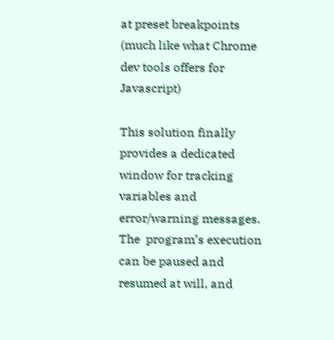at preset breakpoints (much like what Chrome dev tools offers for Javascript)

This solution finally provides a dedicated window for tracking variables and error/warning messages. The  program’s execution can be paused and resumed at will, and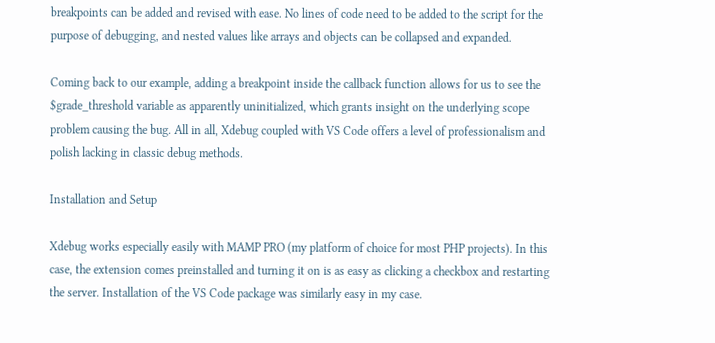breakpoints can be added and revised with ease. No lines of code need to be added to the script for the purpose of debugging, and nested values like arrays and objects can be collapsed and expanded.

Coming back to our example, adding a breakpoint inside the callback function allows for us to see the $grade_threshold variable as apparently uninitialized, which grants insight on the underlying scope problem causing the bug. All in all, Xdebug coupled with VS Code offers a level of professionalism and polish lacking in classic debug methods.

Installation and Setup

Xdebug works especially easily with MAMP PRO (my platform of choice for most PHP projects). In this case, the extension comes preinstalled and turning it on is as easy as clicking a checkbox and restarting the server. Installation of the VS Code package was similarly easy in my case.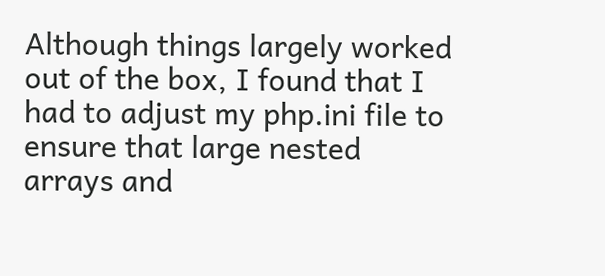Although things largely worked out of the box, I found that I had to adjust my php.ini file to ensure that large nested arrays and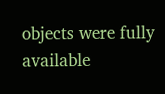objects were fully available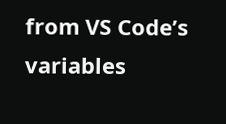from VS Code’s variables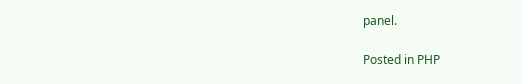panel.

Posted in PHP